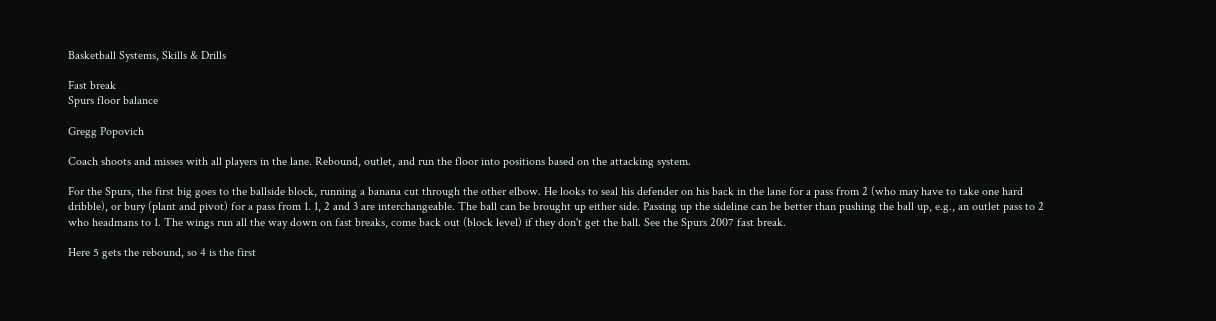Basketball Systems, Skills & Drills

Fast break
Spurs floor balance

Gregg Popovich

Coach shoots and misses with all players in the lane. Rebound, outlet, and run the floor into positions based on the attacking system.

For the Spurs, the first big goes to the ballside block, running a banana cut through the other elbow. He looks to seal his defender on his back in the lane for a pass from 2 (who may have to take one hard dribble), or bury (plant and pivot) for a pass from 1. 1, 2 and 3 are interchangeable. The ball can be brought up either side. Passing up the sideline can be better than pushing the ball up, e.g., an outlet pass to 2 who headmans to 1. The wings run all the way down on fast breaks, come back out (block level) if they don't get the ball. See the Spurs 2007 fast break.

Here 5 gets the rebound, so 4 is the first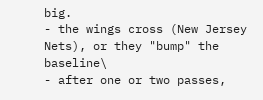big.
- the wings cross (New Jersey Nets), or they "bump" the baseline\
- after one or two passes,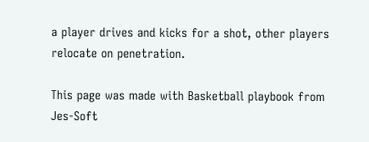a player drives and kicks for a shot, other players relocate on penetration.

This page was made with Basketball playbook from Jes-Soft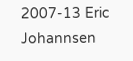2007-13 Eric Johannsen